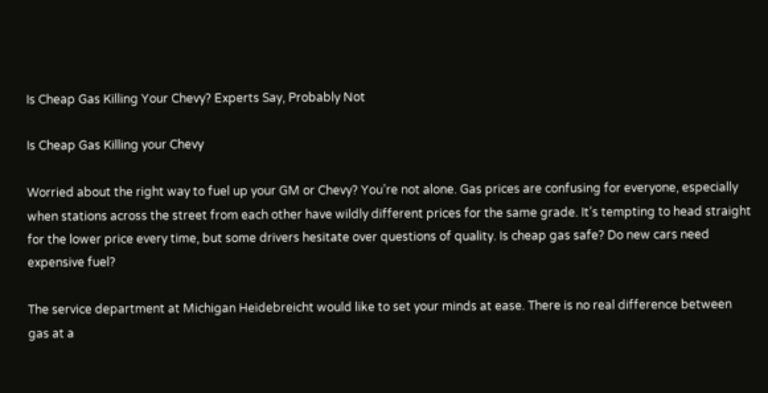Is Cheap Gas Killing Your Chevy? Experts Say, Probably Not

Is Cheap Gas Killing your Chevy

Worried about the right way to fuel up your GM or Chevy? You’re not alone. Gas prices are confusing for everyone, especially when stations across the street from each other have wildly different prices for the same grade. It’s tempting to head straight for the lower price every time, but some drivers hesitate over questions of quality. Is cheap gas safe? Do new cars need expensive fuel?

The service department at Michigan Heidebreicht would like to set your minds at ease. There is no real difference between gas at a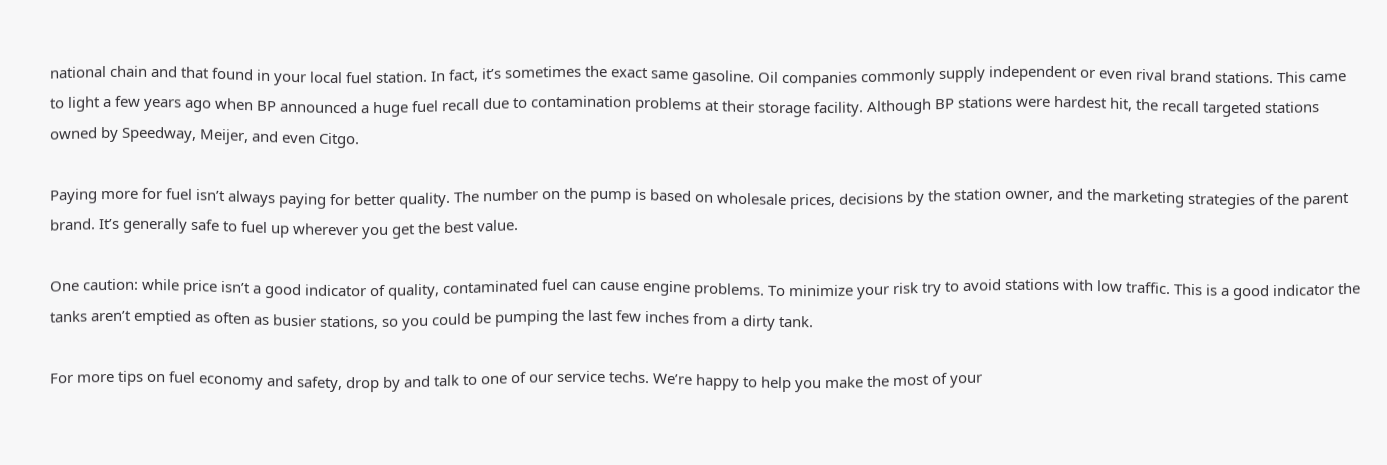national chain and that found in your local fuel station. In fact, it’s sometimes the exact same gasoline. Oil companies commonly supply independent or even rival brand stations. This came to light a few years ago when BP announced a huge fuel recall due to contamination problems at their storage facility. Although BP stations were hardest hit, the recall targeted stations owned by Speedway, Meijer, and even Citgo.

Paying more for fuel isn’t always paying for better quality. The number on the pump is based on wholesale prices, decisions by the station owner, and the marketing strategies of the parent brand. It’s generally safe to fuel up wherever you get the best value.

One caution: while price isn’t a good indicator of quality, contaminated fuel can cause engine problems. To minimize your risk try to avoid stations with low traffic. This is a good indicator the tanks aren’t emptied as often as busier stations, so you could be pumping the last few inches from a dirty tank.

For more tips on fuel economy and safety, drop by and talk to one of our service techs. We’re happy to help you make the most of your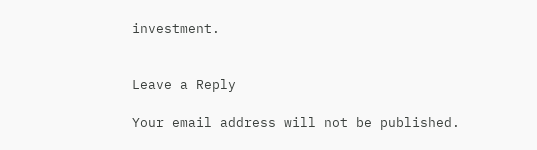investment.


Leave a Reply

Your email address will not be published.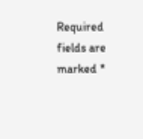Required fields are marked *